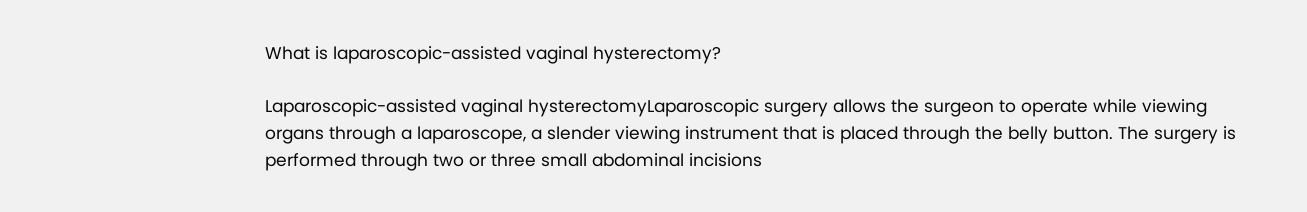What is laparoscopic-assisted vaginal hysterectomy?

Laparoscopic-assisted vaginal hysterectomyLaparoscopic surgery allows the surgeon to operate while viewing organs through a laparoscope, a slender viewing instrument that is placed through the belly button. The surgery is performed through two or three small abdominal incisions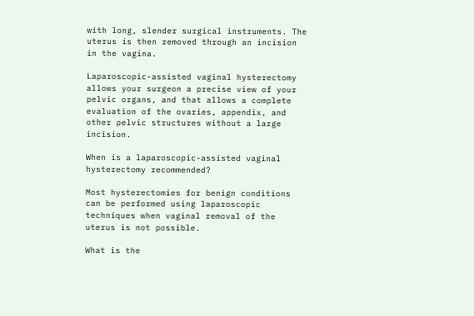with long, slender surgical instruments. The uterus is then removed through an incision in the vagina.

Laparoscopic-assisted vaginal hysterectomy allows your surgeon a precise view of your pelvic organs, and that allows a complete evaluation of the ovaries, appendix, and other pelvic structures without a large incision.

When is a laparoscopic-assisted vaginal hysterectomy recommended?

Most hysterectomies for benign conditions can be performed using laparoscopic techniques when vaginal removal of the uterus is not possible.

What is the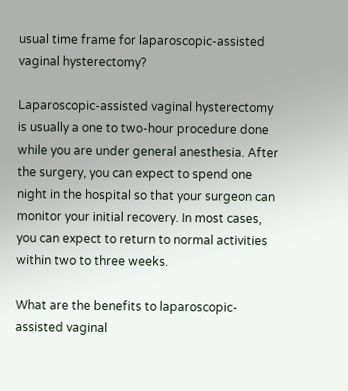usual time frame for laparoscopic-assisted vaginal hysterectomy?

Laparoscopic-assisted vaginal hysterectomy is usually a one to two-hour procedure done while you are under general anesthesia. After the surgery, you can expect to spend one night in the hospital so that your surgeon can monitor your initial recovery. In most cases, you can expect to return to normal activities within two to three weeks.

What are the benefits to laparoscopic-assisted vaginal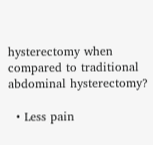hysterectomy when compared to traditional abdominal hysterectomy?

  • Less pain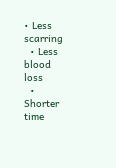• Less scarring
  • Less blood loss
  • Shorter time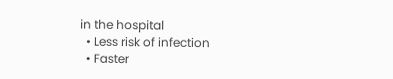in the hospital
  • Less risk of infection
  • Faster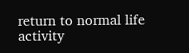return to normal life activity